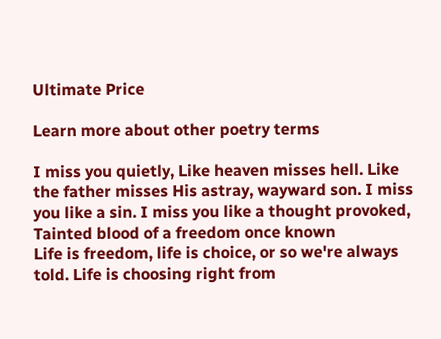Ultimate Price

Learn more about other poetry terms

I miss you quietly, Like heaven misses hell. Like the father misses His astray, wayward son. I miss you like a sin. I miss you like a thought provoked, Tainted blood of a freedom once known
Life is freedom, life is choice, or so we're always told. Life is choosing right from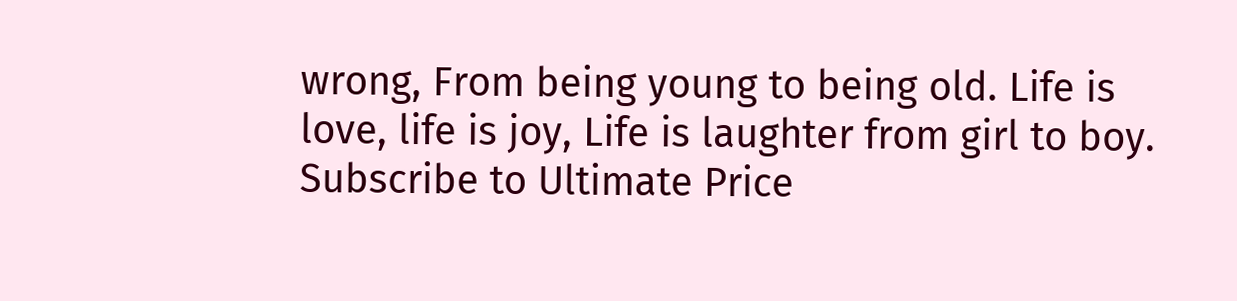wrong, From being young to being old. Life is love, life is joy, Life is laughter from girl to boy.
Subscribe to Ultimate Price